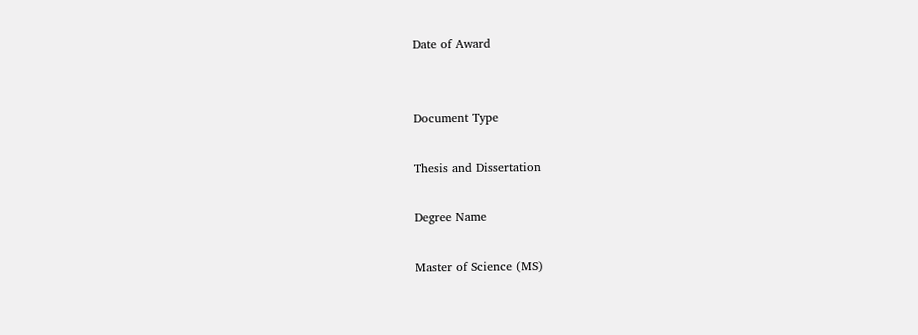Date of Award


Document Type

Thesis and Dissertation

Degree Name

Master of Science (MS)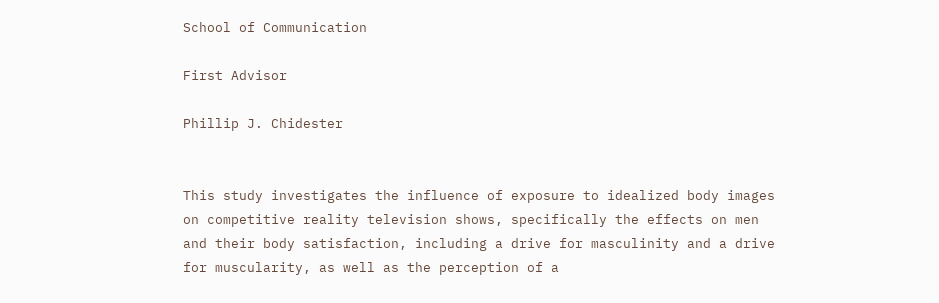School of Communication

First Advisor

Phillip J. Chidester


This study investigates the influence of exposure to idealized body images on competitive reality television shows, specifically the effects on men and their body satisfaction, including a drive for masculinity and a drive for muscularity, as well as the perception of a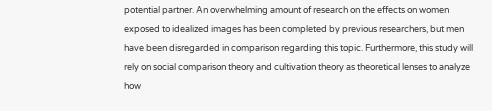potential partner. An overwhelming amount of research on the effects on women exposed to idealized images has been completed by previous researchers, but men have been disregarded in comparison regarding this topic. Furthermore, this study will rely on social comparison theory and cultivation theory as theoretical lenses to analyze how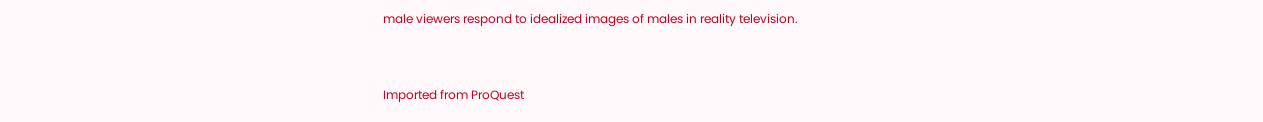male viewers respond to idealized images of males in reality television.


Imported from ProQuest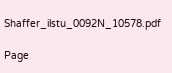Shaffer_ilstu_0092N_10578.pdf

Page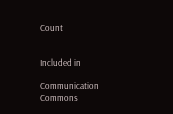Count


Included in

Communication Commons